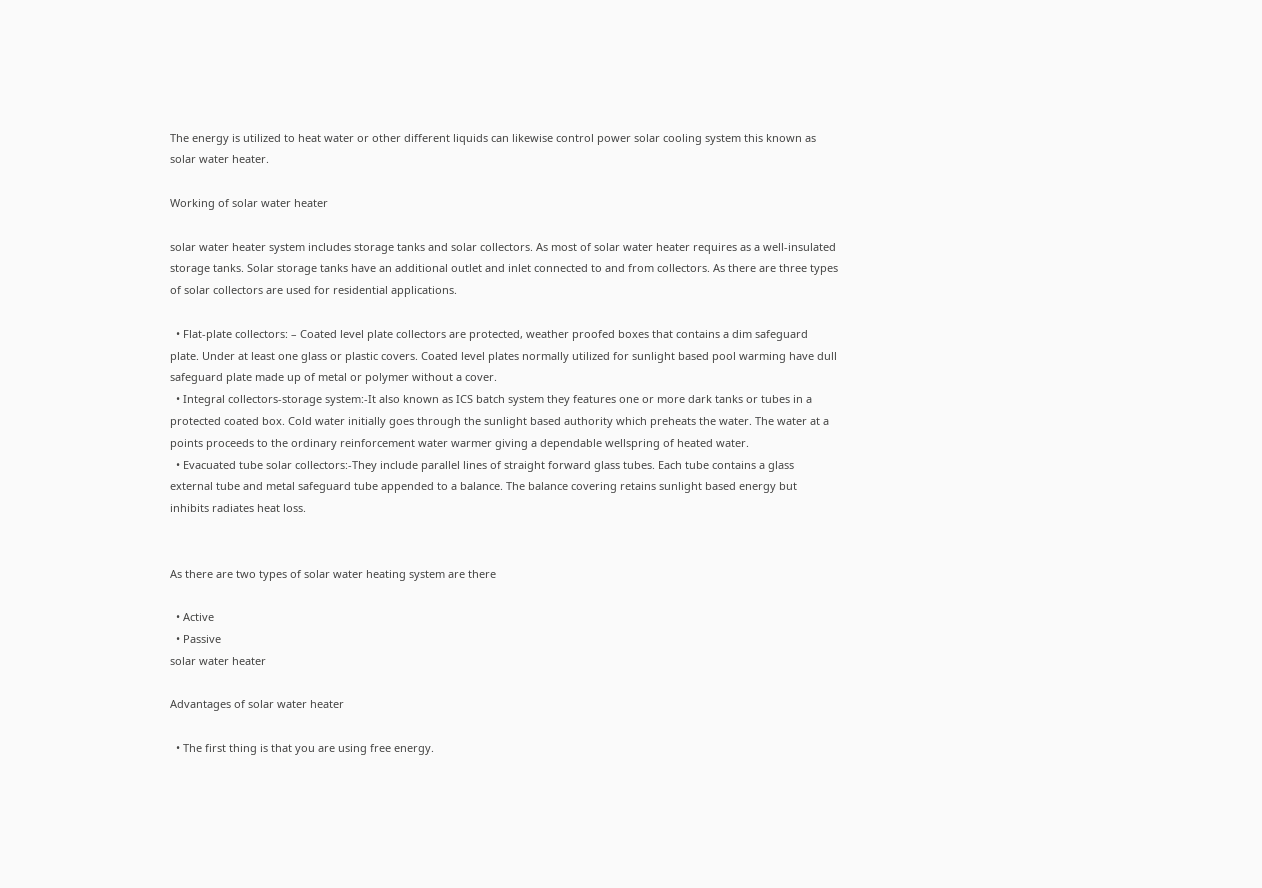The energy is utilized to heat water or other different liquids can likewise control power solar cooling system this known as solar water heater.

Working of solar water heater

solar water heater system includes storage tanks and solar collectors. As most of solar water heater requires as a well-insulated storage tanks. Solar storage tanks have an additional outlet and inlet connected to and from collectors. As there are three types of solar collectors are used for residential applications.

  • Flat-plate collectors: – Coated level plate collectors are protected, weather proofed boxes that contains a dim safeguard plate. Under at least one glass or plastic covers. Coated level plates normally utilized for sunlight based pool warming have dull safeguard plate made up of metal or polymer without a cover.
  • Integral collectors-storage system:-It also known as ICS batch system they features one or more dark tanks or tubes in a protected coated box. Cold water initially goes through the sunlight based authority which preheats the water. The water at a points proceeds to the ordinary reinforcement water warmer giving a dependable wellspring of heated water.
  • Evacuated tube solar collectors:-They include parallel lines of straight forward glass tubes. Each tube contains a glass external tube and metal safeguard tube appended to a balance. The balance covering retains sunlight based energy but inhibits radiates heat loss.


As there are two types of solar water heating system are there

  • Active
  • Passive
solar water heater

Advantages of solar water heater

  • The first thing is that you are using free energy.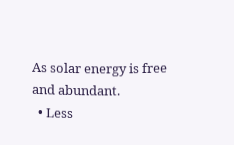As solar energy is free and abundant.
  • Less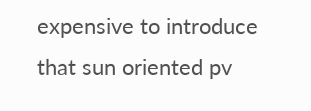expensive to introduce that sun oriented pv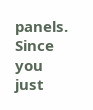panels. Since you just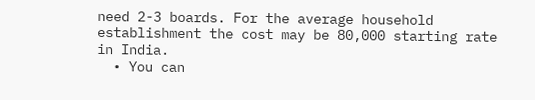need 2-3 boards. For the average household establishment the cost may be 80,000 starting rate in India.
  • You can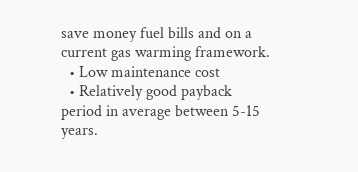save money fuel bills and on a current gas warming framework.
  • Low maintenance cost
  • Relatively good payback period in average between 5-15 years.